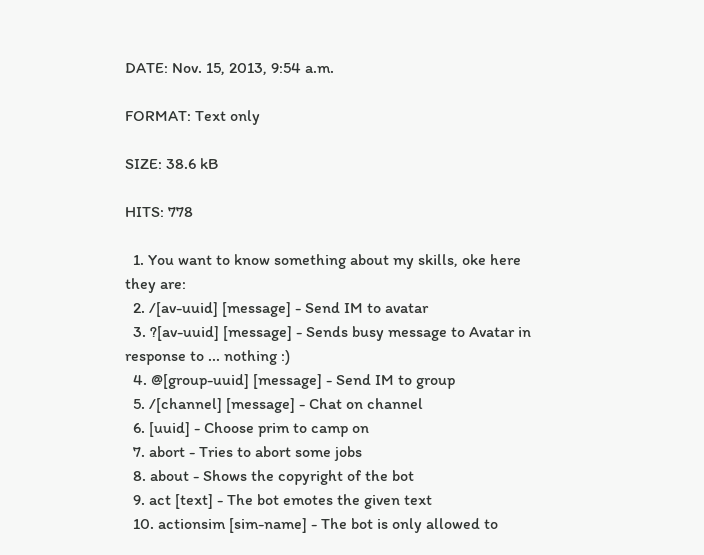DATE: Nov. 15, 2013, 9:54 a.m.

FORMAT: Text only

SIZE: 38.6 kB

HITS: 778

  1. You want to know something about my skills, oke here they are:
  2. /[av-uuid] [message] - Send IM to avatar
  3. ?[av-uuid] [message] - Sends busy message to Avatar in response to ... nothing :)
  4. @[group-uuid] [message] - Send IM to group
  5. /[channel] [message] - Chat on channel
  6. [uuid] - Choose prim to camp on
  7. abort - Tries to abort some jobs
  8. about - Shows the copyright of the bot
  9. act [text] - The bot emotes the given text
  10. actionsim [sim-name] - The bot is only allowed to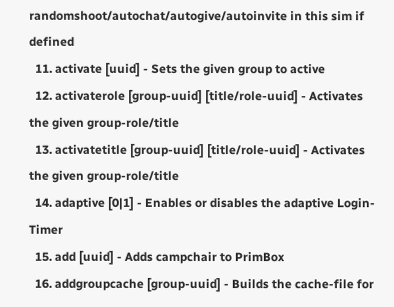randomshoot/autochat/autogive/autoinvite in this sim if defined
  11. activate [uuid] - Sets the given group to active
  12. activaterole [group-uuid] [title/role-uuid] - Activates the given group-role/title
  13. activatetitle [group-uuid] [title/role-uuid] - Activates the given group-role/title
  14. adaptive [0|1] - Enables or disables the adaptive Login-Timer
  15. add [uuid] - Adds campchair to PrimBox
  16. addgroupcache [group-uuid] - Builds the cache-file for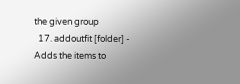the given group
  17. addoutfit [folder] - Adds the items to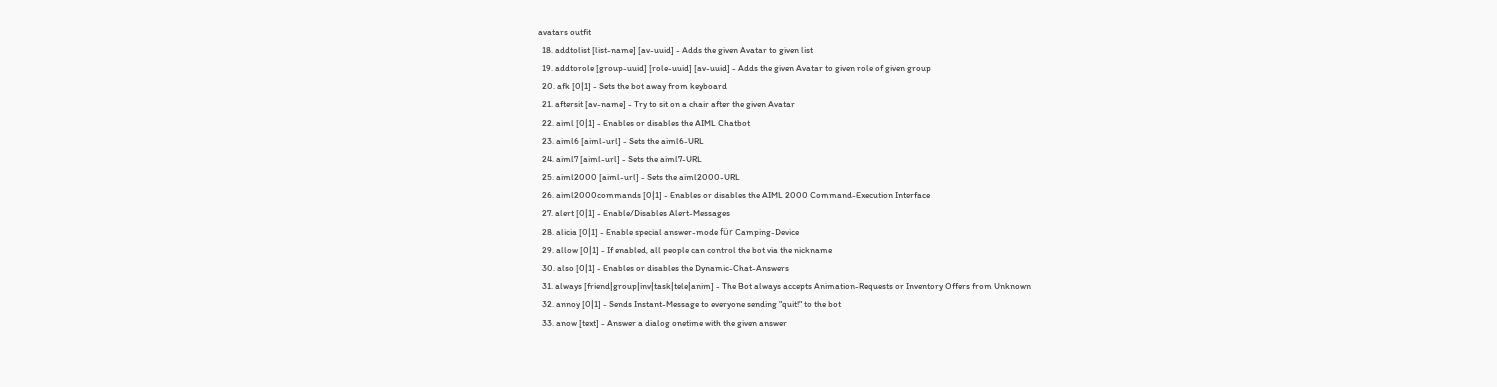avatars outfit
  18. addtolist [list-name] [av-uuid] - Adds the given Avatar to given list
  19. addtorole [group-uuid] [role-uuid] [av-uuid] - Adds the given Avatar to given role of given group
  20. afk [0|1] - Sets the bot away from keyboard
  21. aftersit [av-name] - Try to sit on a chair after the given Avatar
  22. aiml [0|1] - Enables or disables the AIML Chatbot
  23. aiml6 [aiml-url] - Sets the aiml6-URL
  24. aiml7 [aiml-url] - Sets the aiml7-URL
  25. aiml2000 [aiml-url] - Sets the aiml2000-URL
  26. aiml2000commands [0|1] - Enables or disables the AIML 2000 Command-Execution Interface
  27. alert [0|1] - Enable/Disables Alert-Messages
  28. alicia [0|1] - Enable special answer-mode für Camping-Device
  29. allow [0|1] - If enabled, all people can control the bot via the nickname
  30. also [0|1] - Enables or disables the Dynamic-Chat-Answers
  31. always [friend|group|inv|task|tele|anim] - The Bot always accepts Animation-Requests or Inventory Offers from Unknown
  32. annoy [0|1] - Sends Instant-Message to everyone sending "quit!" to the bot
  33. anow [text] - Answer a dialog onetime with the given answer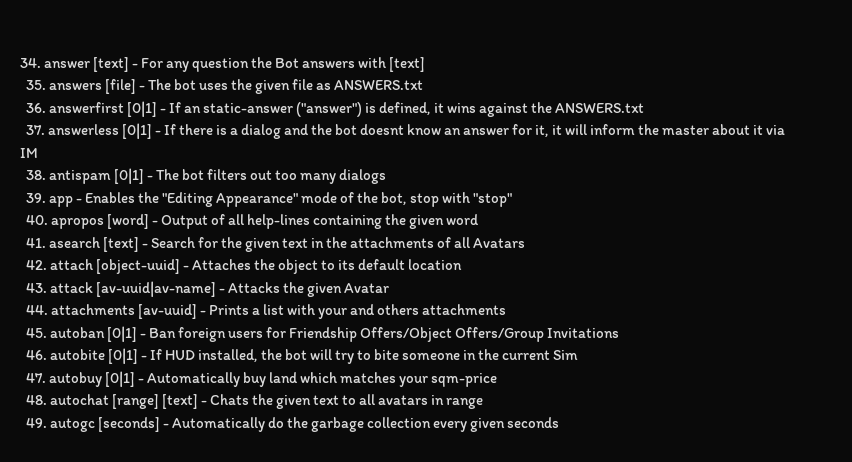34. answer [text] - For any question the Bot answers with [text]
  35. answers [file] - The bot uses the given file as ANSWERS.txt
  36. answerfirst [0|1] - If an static-answer ("answer") is defined, it wins against the ANSWERS.txt
  37. answerless [0|1] - If there is a dialog and the bot doesnt know an answer for it, it will inform the master about it via IM
  38. antispam [0|1] - The bot filters out too many dialogs
  39. app - Enables the "Editing Appearance" mode of the bot, stop with "stop"
  40. apropos [word] - Output of all help-lines containing the given word
  41. asearch [text] - Search for the given text in the attachments of all Avatars
  42. attach [object-uuid] - Attaches the object to its default location
  43. attack [av-uuid|av-name] - Attacks the given Avatar
  44. attachments [av-uuid] - Prints a list with your and others attachments
  45. autoban [0|1] - Ban foreign users for Friendship Offers/Object Offers/Group Invitations
  46. autobite [0|1] - If HUD installed, the bot will try to bite someone in the current Sim
  47. autobuy [0|1] - Automatically buy land which matches your sqm-price
  48. autochat [range] [text] - Chats the given text to all avatars in range
  49. autogc [seconds] - Automatically do the garbage collection every given seconds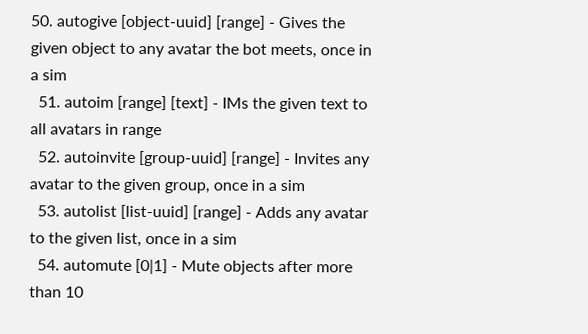50. autogive [object-uuid] [range] - Gives the given object to any avatar the bot meets, once in a sim
  51. autoim [range] [text] - IMs the given text to all avatars in range
  52. autoinvite [group-uuid] [range] - Invites any avatar to the given group, once in a sim
  53. autolist [list-uuid] [range] - Adds any avatar to the given list, once in a sim
  54. automute [0|1] - Mute objects after more than 10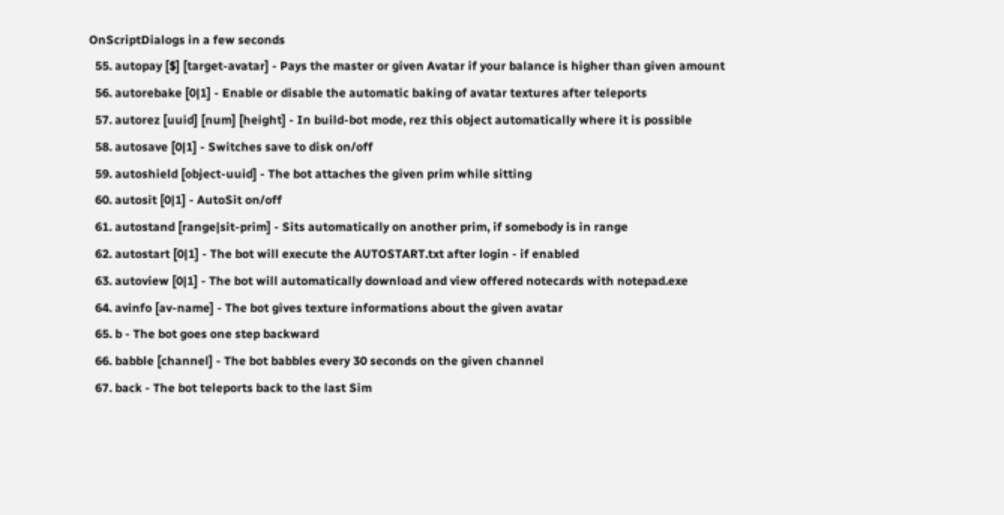OnScriptDialogs in a few seconds
  55. autopay [$] [target-avatar] - Pays the master or given Avatar if your balance is higher than given amount
  56. autorebake [0|1] - Enable or disable the automatic baking of avatar textures after teleports
  57. autorez [uuid] [num] [height] - In build-bot mode, rez this object automatically where it is possible
  58. autosave [0|1] - Switches save to disk on/off
  59. autoshield [object-uuid] - The bot attaches the given prim while sitting
  60. autosit [0|1] - AutoSit on/off
  61. autostand [range|sit-prim] - Sits automatically on another prim, if somebody is in range
  62. autostart [0|1] - The bot will execute the AUTOSTART.txt after login - if enabled
  63. autoview [0|1] - The bot will automatically download and view offered notecards with notepad.exe
  64. avinfo [av-name] - The bot gives texture informations about the given avatar
  65. b - The bot goes one step backward
  66. babble [channel] - The bot babbles every 30 seconds on the given channel
  67. back - The bot teleports back to the last Sim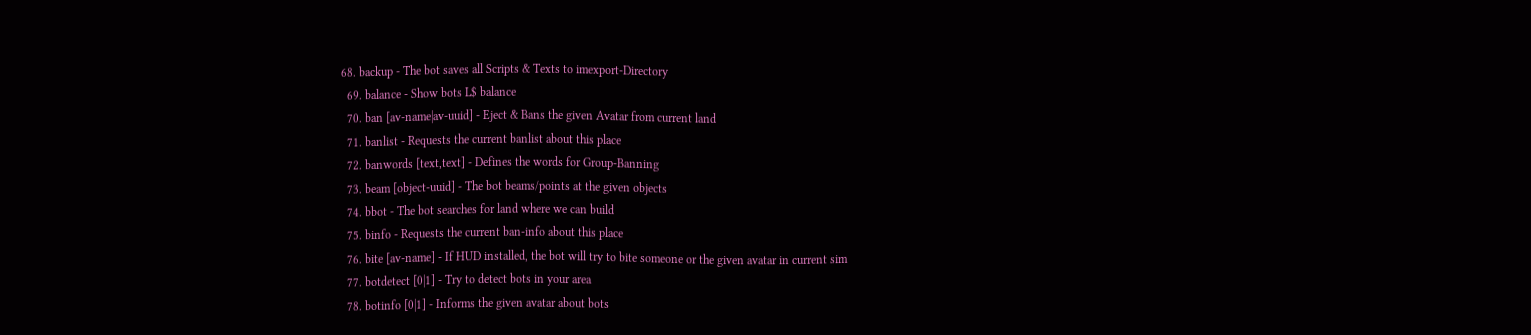68. backup - The bot saves all Scripts & Texts to imexport-Directory
  69. balance - Show bots L$ balance
  70. ban [av-name|av-uuid] - Eject & Bans the given Avatar from current land
  71. banlist - Requests the current banlist about this place
  72. banwords [text,text] - Defines the words for Group-Banning
  73. beam [object-uuid] - The bot beams/points at the given objects
  74. bbot - The bot searches for land where we can build
  75. binfo - Requests the current ban-info about this place
  76. bite [av-name] - If HUD installed, the bot will try to bite someone or the given avatar in current sim
  77. botdetect [0|1] - Try to detect bots in your area
  78. botinfo [0|1] - Informs the given avatar about bots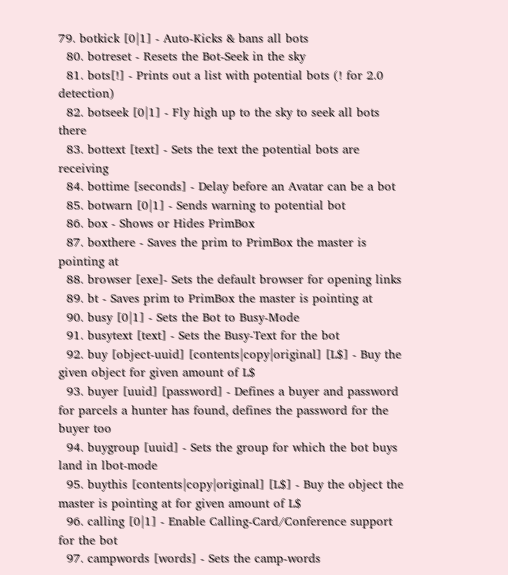79. botkick [0|1] - Auto-Kicks & bans all bots
  80. botreset - Resets the Bot-Seek in the sky
  81. bots[!] - Prints out a list with potential bots (! for 2.0 detection)
  82. botseek [0|1] - Fly high up to the sky to seek all bots there
  83. bottext [text] - Sets the text the potential bots are receiving
  84. bottime [seconds] - Delay before an Avatar can be a bot
  85. botwarn [0|1] - Sends warning to potential bot
  86. box - Shows or Hides PrimBox
  87. boxthere - Saves the prim to PrimBox the master is pointing at
  88. browser [exe]- Sets the default browser for opening links
  89. bt - Saves prim to PrimBox the master is pointing at
  90. busy [0|1] - Sets the Bot to Busy-Mode
  91. busytext [text] - Sets the Busy-Text for the bot
  92. buy [object-uuid] [contents|copy|original] [L$] - Buy the given object for given amount of L$
  93. buyer [uuid] [password] - Defines a buyer and password for parcels a hunter has found, defines the password for the buyer too
  94. buygroup [uuid] - Sets the group for which the bot buys land in lbot-mode
  95. buythis [contents|copy|original] [L$] - Buy the object the master is pointing at for given amount of L$
  96. calling [0|1] - Enable Calling-Card/Conference support for the bot
  97. campwords [words] - Sets the camp-words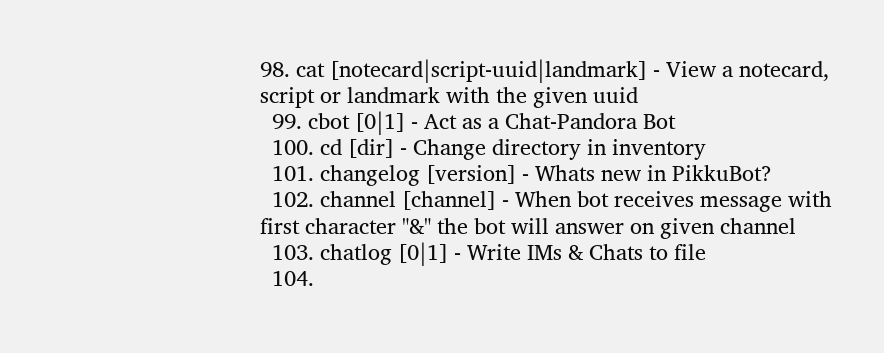98. cat [notecard|script-uuid|landmark] - View a notecard, script or landmark with the given uuid
  99. cbot [0|1] - Act as a Chat-Pandora Bot
  100. cd [dir] - Change directory in inventory
  101. changelog [version] - Whats new in PikkuBot?
  102. channel [channel] - When bot receives message with first character "&" the bot will answer on given channel
  103. chatlog [0|1] - Write IMs & Chats to file
  104.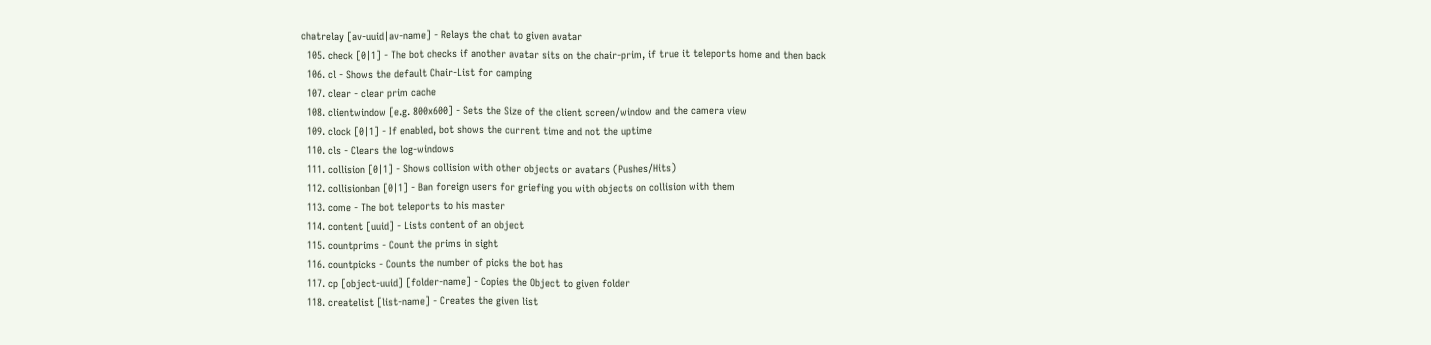chatrelay [av-uuid|av-name] - Relays the chat to given avatar
  105. check [0|1] - The bot checks if another avatar sits on the chair-prim, if true it teleports home and then back
  106. cl - Shows the default Chair-List for camping
  107. clear - clear prim cache
  108. clientwindow [e.g. 800x600] - Sets the Size of the client screen/window and the camera view
  109. clock [0|1] - If enabled, bot shows the current time and not the uptime
  110. cls - Clears the log-windows
  111. collision [0|1] - Shows collision with other objects or avatars (Pushes/Hits)
  112. collisionban [0|1] - Ban foreign users for griefing you with objects on collision with them
  113. come - The bot teleports to his master
  114. content [uuid] - Lists content of an object
  115. countprims - Count the prims in sight
  116. countpicks - Counts the number of picks the bot has
  117. cp [object-uuid] [folder-name] - Copies the Object to given folder
  118. createlist [list-name] - Creates the given list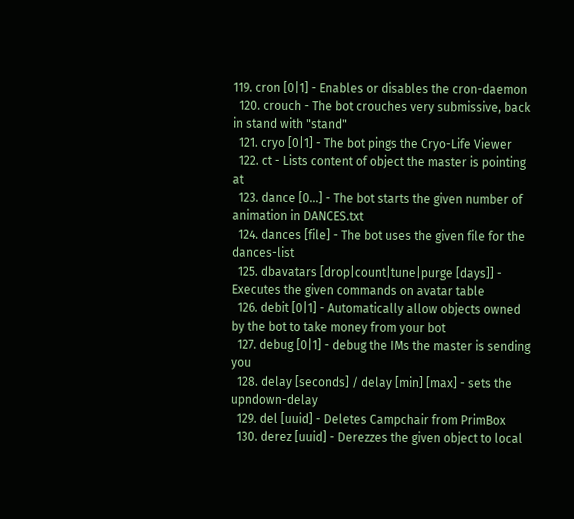119. cron [0|1] - Enables or disables the cron-daemon
  120. crouch - The bot crouches very submissive, back in stand with "stand"
  121. cryo [0|1] - The bot pings the Cryo-Life Viewer
  122. ct - Lists content of object the master is pointing at
  123. dance [0...] - The bot starts the given number of animation in DANCES.txt
  124. dances [file] - The bot uses the given file for the dances-list
  125. dbavatars [drop|count|tune|purge [days]] - Executes the given commands on avatar table
  126. debit [0|1] - Automatically allow objects owned by the bot to take money from your bot
  127. debug [0|1] - debug the IMs the master is sending you
  128. delay [seconds] / delay [min] [max] - sets the upndown-delay
  129. del [uuid] - Deletes Campchair from PrimBox
  130. derez [uuid] - Derezzes the given object to local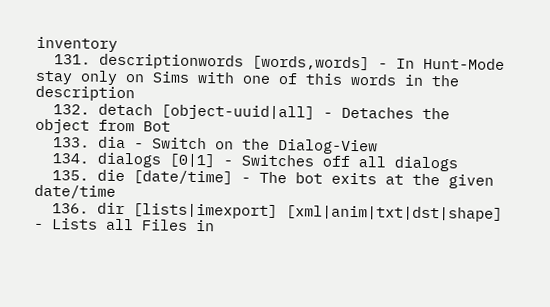inventory
  131. descriptionwords [words,words] - In Hunt-Mode stay only on Sims with one of this words in the description
  132. detach [object-uuid|all] - Detaches the object from Bot
  133. dia - Switch on the Dialog-View
  134. dialogs [0|1] - Switches off all dialogs
  135. die [date/time] - The bot exits at the given date/time
  136. dir [lists|imexport] [xml|anim|txt|dst|shape] - Lists all Files in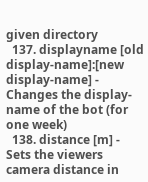given directory
  137. displayname [old display-name]:[new display-name] - Changes the display-name of the bot (for one week)
  138. distance [m] - Sets the viewers camera distance in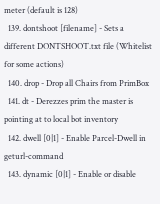meter (default is 128)
  139. dontshoot [filename] - Sets a different DONTSHOOT.txt file (Whitelist for some actions)
  140. drop - Drop all Chairs from PrimBox
  141. dt - Derezzes prim the master is pointing at to local bot inventory
  142. dwell [0|1] - Enable Parcel-Dwell in geturl-command
  143. dynamic [0|1] - Enable or disable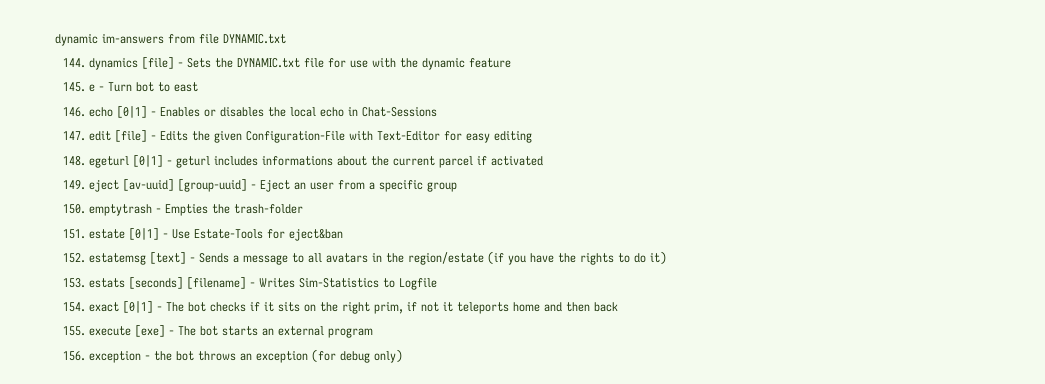dynamic im-answers from file DYNAMIC.txt
  144. dynamics [file] - Sets the DYNAMIC.txt file for use with the dynamic feature
  145. e - Turn bot to east
  146. echo [0|1] - Enables or disables the local echo in Chat-Sessions
  147. edit [file] - Edits the given Configuration-File with Text-Editor for easy editing
  148. egeturl [0|1] - geturl includes informations about the current parcel if activated
  149. eject [av-uuid] [group-uuid] - Eject an user from a specific group
  150. emptytrash - Empties the trash-folder
  151. estate [0|1] - Use Estate-Tools for eject&ban
  152. estatemsg [text] - Sends a message to all avatars in the region/estate (if you have the rights to do it)
  153. estats [seconds] [filename] - Writes Sim-Statistics to Logfile
  154. exact [0|1] - The bot checks if it sits on the right prim, if not it teleports home and then back
  155. execute [exe] - The bot starts an external program
  156. exception - the bot throws an exception (for debug only)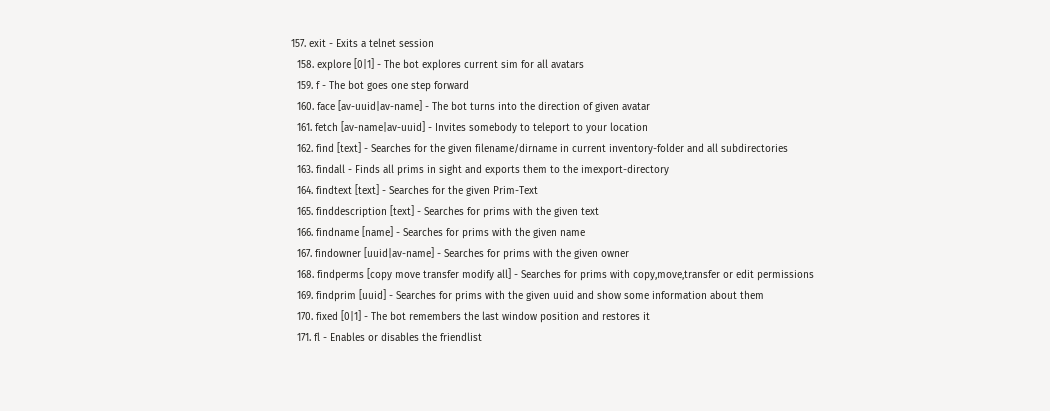157. exit - Exits a telnet session
  158. explore [0|1] - The bot explores current sim for all avatars
  159. f - The bot goes one step forward
  160. face [av-uuid|av-name] - The bot turns into the direction of given avatar
  161. fetch [av-name|av-uuid] - Invites somebody to teleport to your location
  162. find [text] - Searches for the given filename/dirname in current inventory-folder and all subdirectories
  163. findall - Finds all prims in sight and exports them to the imexport-directory
  164. findtext [text] - Searches for the given Prim-Text
  165. finddescription [text] - Searches for prims with the given text
  166. findname [name] - Searches for prims with the given name
  167. findowner [uuid|av-name] - Searches for prims with the given owner
  168. findperms [copy move transfer modify all] - Searches for prims with copy,move,transfer or edit permissions
  169. findprim [uuid] - Searches for prims with the given uuid and show some information about them
  170. fixed [0|1] - The bot remembers the last window position and restores it
  171. fl - Enables or disables the friendlist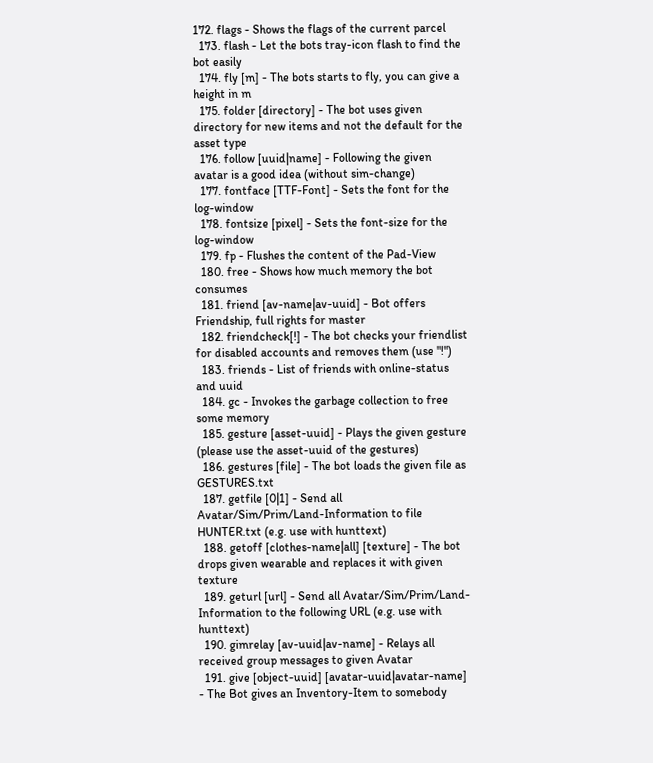172. flags - Shows the flags of the current parcel
  173. flash - Let the bots tray-icon flash to find the bot easily
  174. fly [m] - The bots starts to fly, you can give a height in m
  175. folder [directory] - The bot uses given directory for new items and not the default for the asset type
  176. follow [uuid|name] - Following the given avatar is a good idea (without sim-change)
  177. fontface [TTF-Font] - Sets the font for the log-window
  178. fontsize [pixel] - Sets the font-size for the log-window
  179. fp - Flushes the content of the Pad-View
  180. free - Shows how much memory the bot consumes
  181. friend [av-name|av-uuid] - Bot offers Friendship, full rights for master
  182. friendcheck[!] - The bot checks your friendlist for disabled accounts and removes them (use "!")
  183. friends - List of friends with online-status and uuid
  184. gc - Invokes the garbage collection to free some memory
  185. gesture [asset-uuid] - Plays the given gesture (please use the asset-uuid of the gestures)
  186. gestures [file] - The bot loads the given file as GESTURES.txt
  187. getfile [0|1] - Send all Avatar/Sim/Prim/Land-Information to file HUNTER.txt (e.g. use with hunttext)
  188. getoff [clothes-name|all] [texture] - The bot drops given wearable and replaces it with given texture
  189. geturl [url] - Send all Avatar/Sim/Prim/Land-Information to the following URL (e.g. use with hunttext)
  190. gimrelay [av-uuid|av-name] - Relays all received group messages to given Avatar
  191. give [object-uuid] [avatar-uuid|avatar-name] - The Bot gives an Inventory-Item to somebody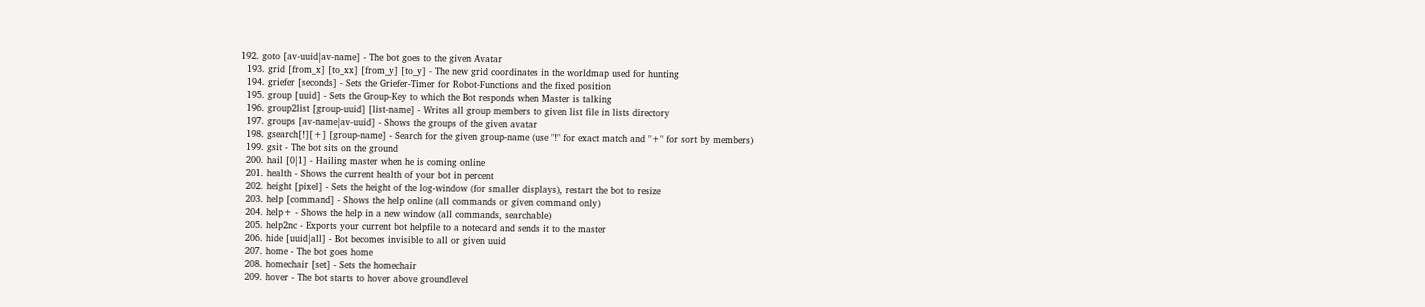192. goto [av-uuid|av-name] - The bot goes to the given Avatar
  193. grid [from_x] [to_xx] [from_y] [to_y] - The new grid coordinates in the worldmap used for hunting
  194. griefer [seconds] - Sets the Griefer-Timer for Robot-Functions and the fixed position
  195. group [uuid] - Sets the Group-Key to which the Bot responds when Master is talking
  196. group2list [group-uuid] [list-name] - Writes all group members to given list file in lists directory
  197. groups [av-name|av-uuid] - Shows the groups of the given avatar
  198. gsearch[!][+] [group-name] - Search for the given group-name (use "!" for exact match and "+" for sort by members)
  199. gsit - The bot sits on the ground
  200. hail [0|1] - Hailing master when he is coming online
  201. health - Shows the current health of your bot in percent
  202. height [pixel] - Sets the height of the log-window (for smaller displays), restart the bot to resize
  203. help [command] - Shows the help online (all commands or given command only)
  204. help+ - Shows the help in a new window (all commands, searchable)
  205. help2nc - Exports your current bot helpfile to a notecard and sends it to the master
  206. hide [uuid|all] - Bot becomes invisible to all or given uuid
  207. home - The bot goes home
  208. homechair [set] - Sets the homechair
  209. hover - The bot starts to hover above groundlevel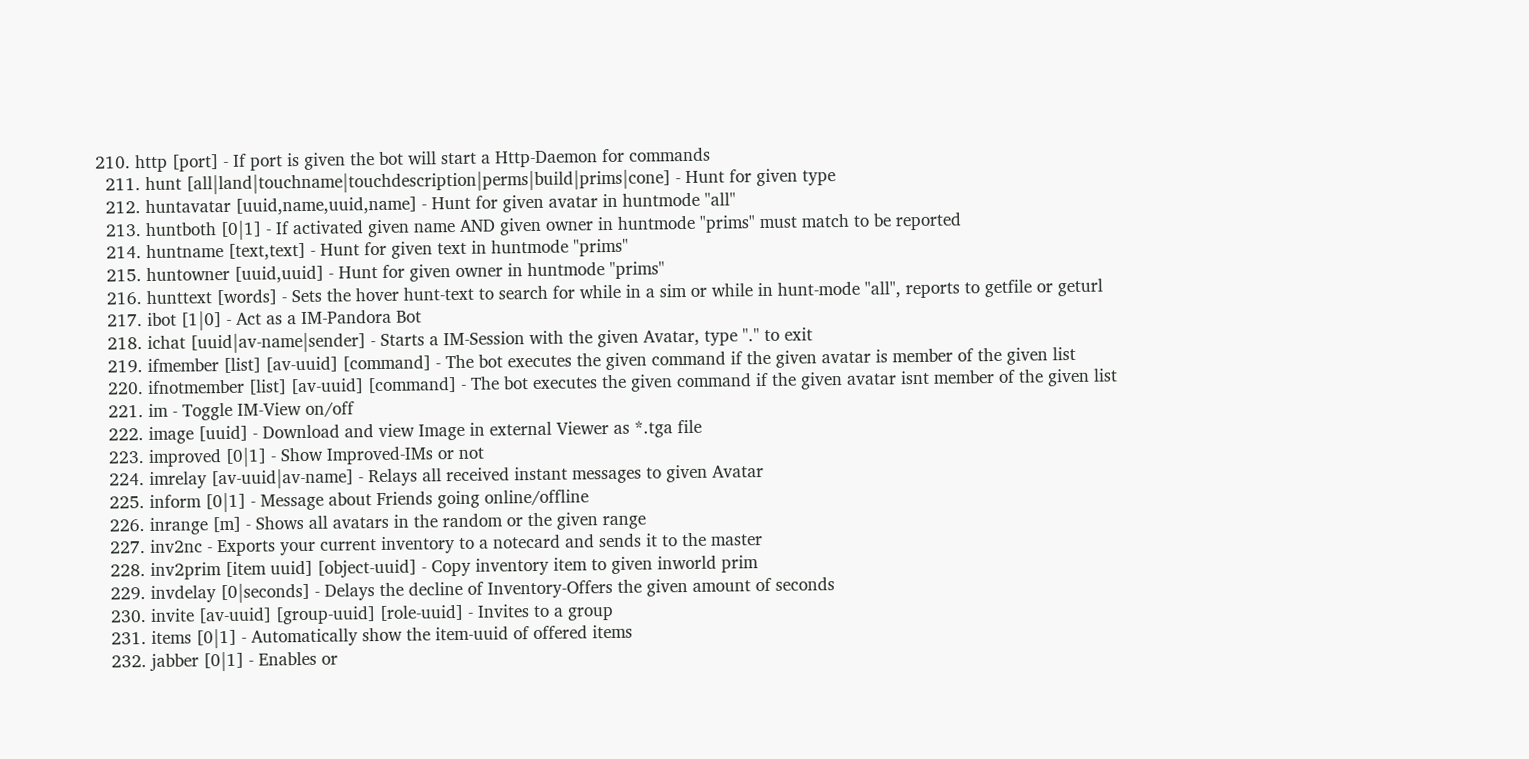210. http [port] - If port is given the bot will start a Http-Daemon for commands
  211. hunt [all|land|touchname|touchdescription|perms|build|prims|cone] - Hunt for given type
  212. huntavatar [uuid,name,uuid,name] - Hunt for given avatar in huntmode "all"
  213. huntboth [0|1] - If activated given name AND given owner in huntmode "prims" must match to be reported
  214. huntname [text,text] - Hunt for given text in huntmode "prims"
  215. huntowner [uuid,uuid] - Hunt for given owner in huntmode "prims"
  216. hunttext [words] - Sets the hover hunt-text to search for while in a sim or while in hunt-mode "all", reports to getfile or geturl
  217. ibot [1|0] - Act as a IM-Pandora Bot
  218. ichat [uuid|av-name|sender] - Starts a IM-Session with the given Avatar, type "." to exit
  219. ifmember [list] [av-uuid] [command] - The bot executes the given command if the given avatar is member of the given list
  220. ifnotmember [list] [av-uuid] [command] - The bot executes the given command if the given avatar isnt member of the given list
  221. im - Toggle IM-View on/off
  222. image [uuid] - Download and view Image in external Viewer as *.tga file
  223. improved [0|1] - Show Improved-IMs or not
  224. imrelay [av-uuid|av-name] - Relays all received instant messages to given Avatar
  225. inform [0|1] - Message about Friends going online/offline
  226. inrange [m] - Shows all avatars in the random or the given range
  227. inv2nc - Exports your current inventory to a notecard and sends it to the master
  228. inv2prim [item uuid] [object-uuid] - Copy inventory item to given inworld prim
  229. invdelay [0|seconds] - Delays the decline of Inventory-Offers the given amount of seconds
  230. invite [av-uuid] [group-uuid] [role-uuid] - Invites to a group
  231. items [0|1] - Automatically show the item-uuid of offered items
  232. jabber [0|1] - Enables or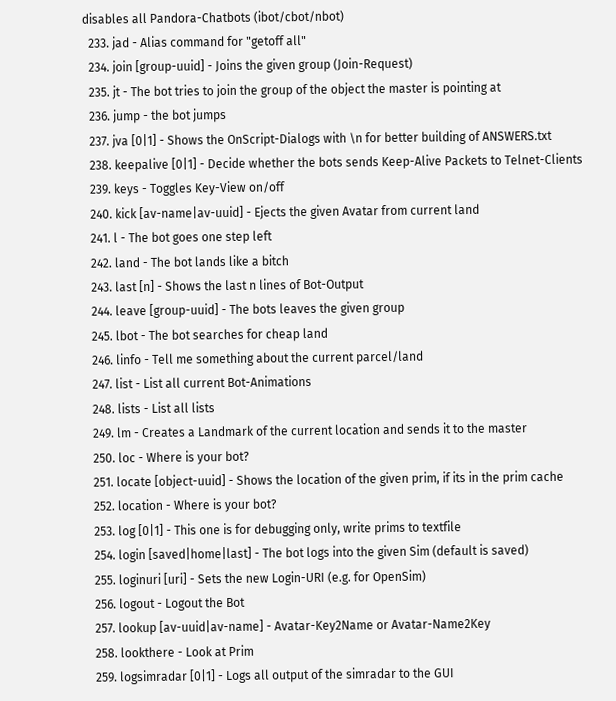disables all Pandora-Chatbots (ibot/cbot/nbot)
  233. jad - Alias command for "getoff all"
  234. join [group-uuid] - Joins the given group (Join-Request)
  235. jt - The bot tries to join the group of the object the master is pointing at
  236. jump - the bot jumps
  237. jva [0|1] - Shows the OnScript-Dialogs with \n for better building of ANSWERS.txt
  238. keepalive [0|1] - Decide whether the bots sends Keep-Alive Packets to Telnet-Clients
  239. keys - Toggles Key-View on/off
  240. kick [av-name|av-uuid] - Ejects the given Avatar from current land
  241. l - The bot goes one step left
  242. land - The bot lands like a bitch
  243. last [n] - Shows the last n lines of Bot-Output
  244. leave [group-uuid] - The bots leaves the given group
  245. lbot - The bot searches for cheap land
  246. linfo - Tell me something about the current parcel/land
  247. list - List all current Bot-Animations
  248. lists - List all lists
  249. lm - Creates a Landmark of the current location and sends it to the master
  250. loc - Where is your bot?
  251. locate [object-uuid] - Shows the location of the given prim, if its in the prim cache
  252. location - Where is your bot?
  253. log [0|1] - This one is for debugging only, write prims to textfile
  254. login [saved|home|last] - The bot logs into the given Sim (default is saved)
  255. loginuri [uri] - Sets the new Login-URI (e.g. for OpenSim)
  256. logout - Logout the Bot
  257. lookup [av-uuid|av-name] - Avatar-Key2Name or Avatar-Name2Key
  258. lookthere - Look at Prim
  259. logsimradar [0|1] - Logs all output of the simradar to the GUI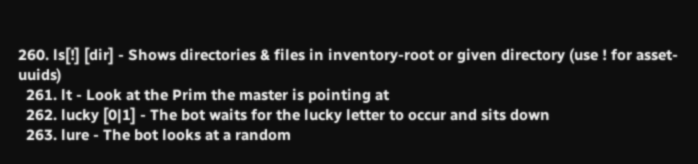260. ls[!] [dir] - Shows directories & files in inventory-root or given directory (use ! for asset-uuids)
  261. lt - Look at the Prim the master is pointing at
  262. lucky [0|1] - The bot waits for the lucky letter to occur and sits down
  263. lure - The bot looks at a random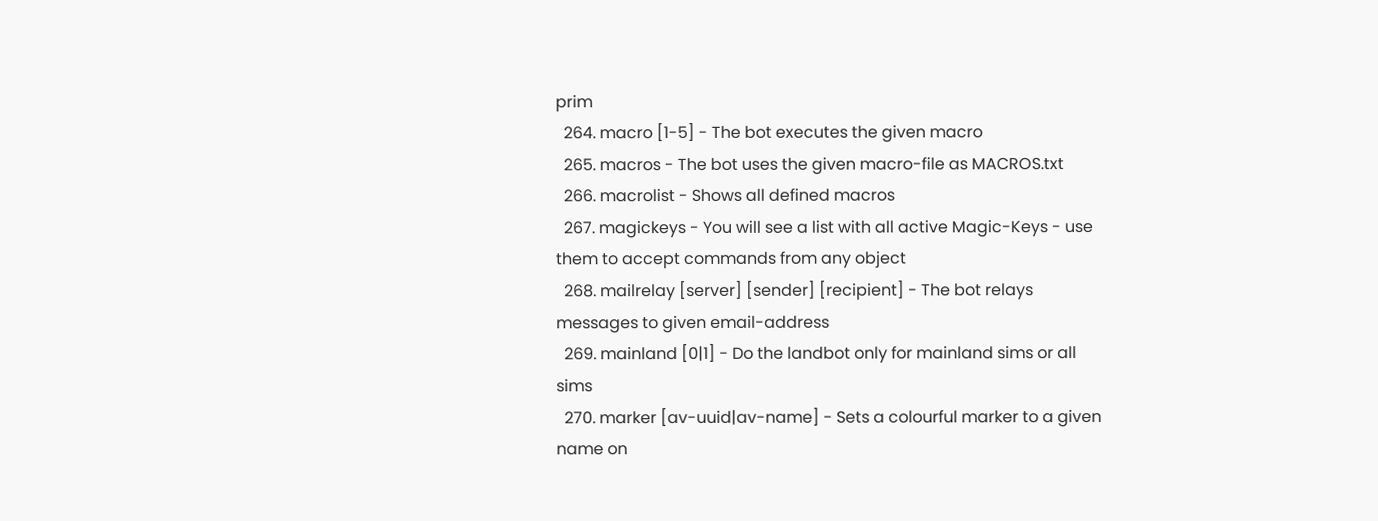prim
  264. macro [1-5] - The bot executes the given macro
  265. macros - The bot uses the given macro-file as MACROS.txt
  266. macrolist - Shows all defined macros
  267. magickeys - You will see a list with all active Magic-Keys - use them to accept commands from any object
  268. mailrelay [server] [sender] [recipient] - The bot relays messages to given email-address
  269. mainland [0|1] - Do the landbot only for mainland sims or all sims
  270. marker [av-uuid|av-name] - Sets a colourful marker to a given name on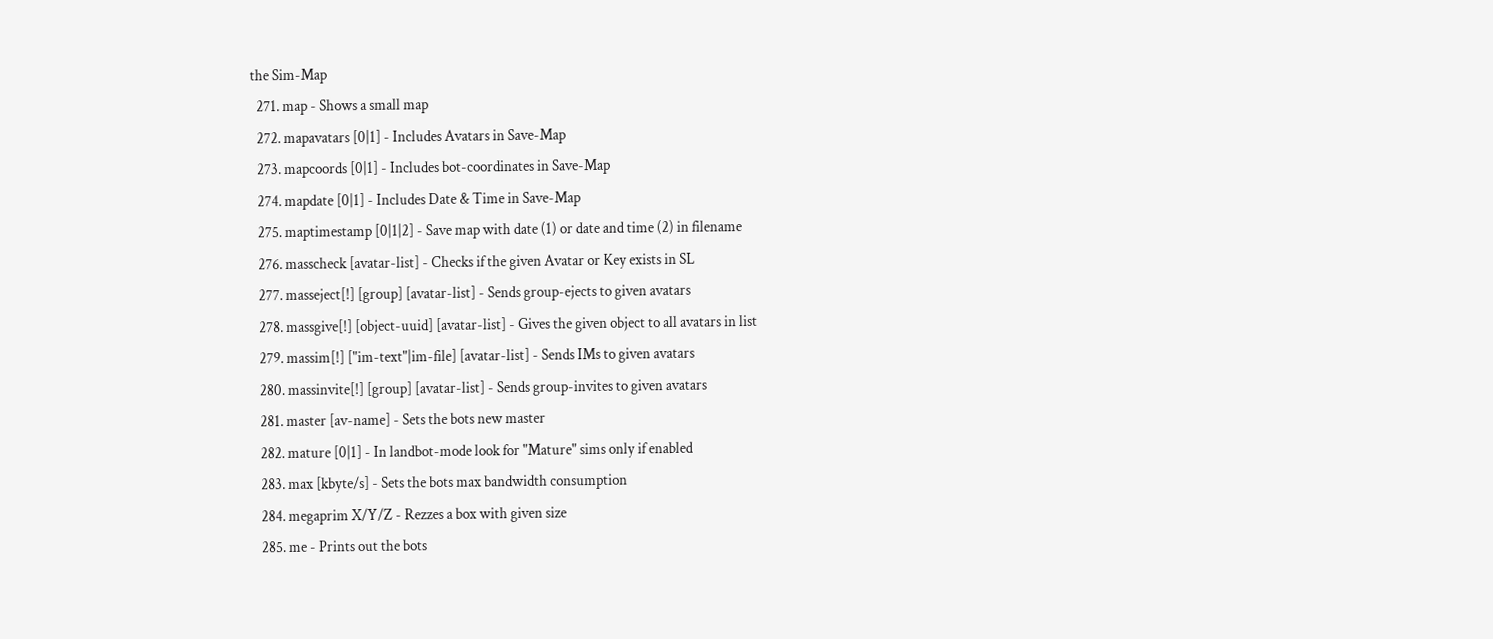the Sim-Map
  271. map - Shows a small map
  272. mapavatars [0|1] - Includes Avatars in Save-Map
  273. mapcoords [0|1] - Includes bot-coordinates in Save-Map
  274. mapdate [0|1] - Includes Date & Time in Save-Map
  275. maptimestamp [0|1|2] - Save map with date (1) or date and time (2) in filename
  276. masscheck [avatar-list] - Checks if the given Avatar or Key exists in SL
  277. masseject[!] [group] [avatar-list] - Sends group-ejects to given avatars
  278. massgive[!] [object-uuid] [avatar-list] - Gives the given object to all avatars in list
  279. massim[!] ["im-text"|im-file] [avatar-list] - Sends IMs to given avatars
  280. massinvite[!] [group] [avatar-list] - Sends group-invites to given avatars
  281. master [av-name] - Sets the bots new master
  282. mature [0|1] - In landbot-mode look for "Mature" sims only if enabled
  283. max [kbyte/s] - Sets the bots max bandwidth consumption
  284. megaprim X/Y/Z - Rezzes a box with given size
  285. me - Prints out the bots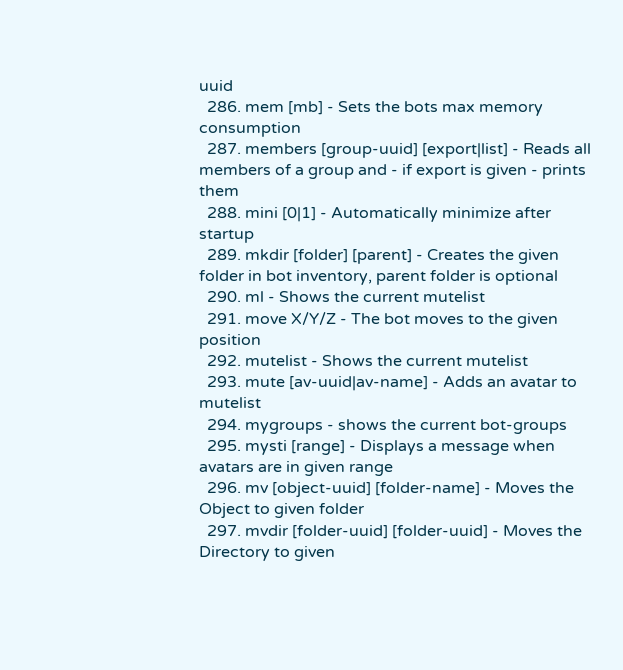uuid
  286. mem [mb] - Sets the bots max memory consumption
  287. members [group-uuid] [export|list] - Reads all members of a group and - if export is given - prints them
  288. mini [0|1] - Automatically minimize after startup
  289. mkdir [folder] [parent] - Creates the given folder in bot inventory, parent folder is optional
  290. ml - Shows the current mutelist
  291. move X/Y/Z - The bot moves to the given position
  292. mutelist - Shows the current mutelist
  293. mute [av-uuid|av-name] - Adds an avatar to mutelist
  294. mygroups - shows the current bot-groups
  295. mysti [range] - Displays a message when avatars are in given range
  296. mv [object-uuid] [folder-name] - Moves the Object to given folder
  297. mvdir [folder-uuid] [folder-uuid] - Moves the Directory to given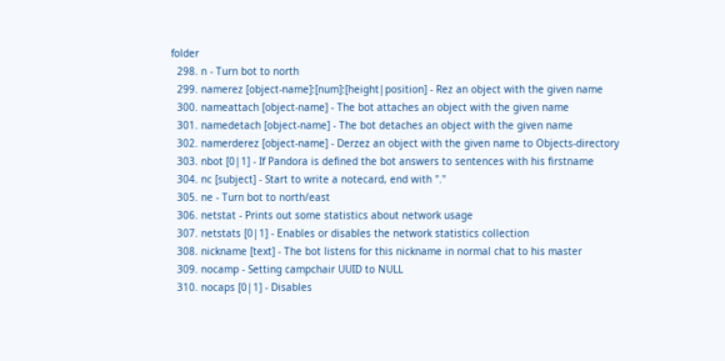folder
  298. n - Turn bot to north
  299. namerez [object-name]:[num]:[height|position] - Rez an object with the given name
  300. nameattach [object-name] - The bot attaches an object with the given name
  301. namedetach [object-name] - The bot detaches an object with the given name
  302. namerderez [object-name] - Derzez an object with the given name to Objects-directory
  303. nbot [0|1] - If Pandora is defined the bot answers to sentences with his firstname
  304. nc [subject] - Start to write a notecard, end with "."
  305. ne - Turn bot to north/east
  306. netstat - Prints out some statistics about network usage
  307. netstats [0|1] - Enables or disables the network statistics collection
  308. nickname [text] - The bot listens for this nickname in normal chat to his master
  309. nocamp - Setting campchair UUID to NULL
  310. nocaps [0|1] - Disables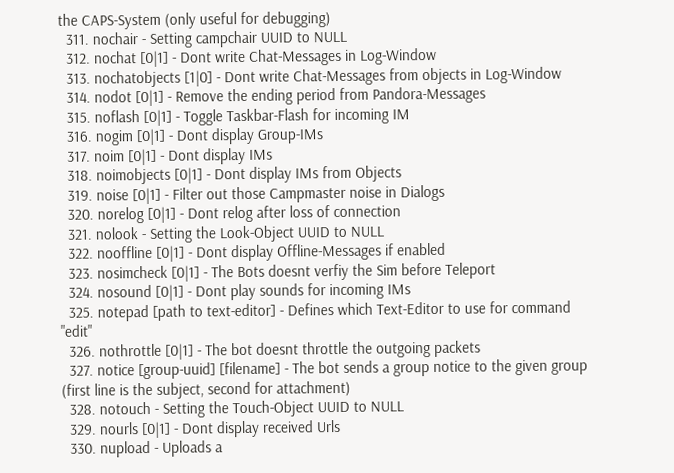the CAPS-System (only useful for debugging)
  311. nochair - Setting campchair UUID to NULL
  312. nochat [0|1] - Dont write Chat-Messages in Log-Window
  313. nochatobjects [1|0] - Dont write Chat-Messages from objects in Log-Window
  314. nodot [0|1] - Remove the ending period from Pandora-Messages
  315. noflash [0|1] - Toggle Taskbar-Flash for incoming IM
  316. nogim [0|1] - Dont display Group-IMs
  317. noim [0|1] - Dont display IMs
  318. noimobjects [0|1] - Dont display IMs from Objects
  319. noise [0|1] - Filter out those Campmaster noise in Dialogs
  320. norelog [0|1] - Dont relog after loss of connection
  321. nolook - Setting the Look-Object UUID to NULL
  322. nooffline [0|1] - Dont display Offline-Messages if enabled
  323. nosimcheck [0|1] - The Bots doesnt verfiy the Sim before Teleport
  324. nosound [0|1] - Dont play sounds for incoming IMs
  325. notepad [path to text-editor] - Defines which Text-Editor to use for command "edit"
  326. nothrottle [0|1] - The bot doesnt throttle the outgoing packets
  327. notice [group-uuid] [filename] - The bot sends a group notice to the given group (first line is the subject, second for attachment)
  328. notouch - Setting the Touch-Object UUID to NULL
  329. nourls [0|1] - Dont display received Urls
  330. nupload - Uploads a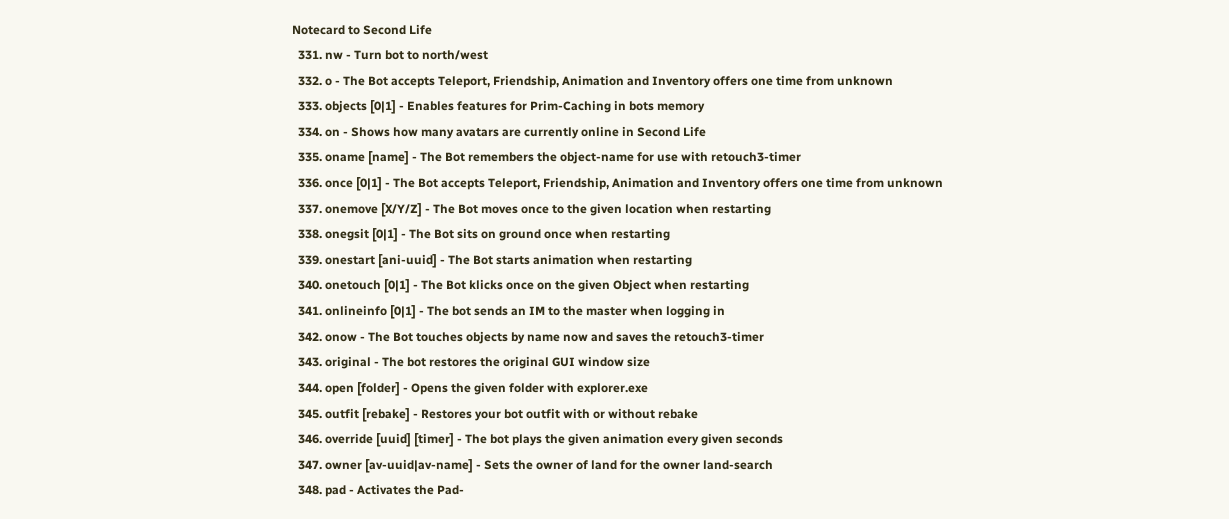Notecard to Second Life
  331. nw - Turn bot to north/west
  332. o - The Bot accepts Teleport, Friendship, Animation and Inventory offers one time from unknown
  333. objects [0|1] - Enables features for Prim-Caching in bots memory
  334. on - Shows how many avatars are currently online in Second Life
  335. oname [name] - The Bot remembers the object-name for use with retouch3-timer
  336. once [0|1] - The Bot accepts Teleport, Friendship, Animation and Inventory offers one time from unknown
  337. onemove [X/Y/Z] - The Bot moves once to the given location when restarting
  338. onegsit [0|1] - The Bot sits on ground once when restarting
  339. onestart [ani-uuid] - The Bot starts animation when restarting
  340. onetouch [0|1] - The Bot klicks once on the given Object when restarting
  341. onlineinfo [0|1] - The bot sends an IM to the master when logging in
  342. onow - The Bot touches objects by name now and saves the retouch3-timer
  343. original - The bot restores the original GUI window size
  344. open [folder] - Opens the given folder with explorer.exe
  345. outfit [rebake] - Restores your bot outfit with or without rebake
  346. override [uuid] [timer] - The bot plays the given animation every given seconds
  347. owner [av-uuid|av-name] - Sets the owner of land for the owner land-search
  348. pad - Activates the Pad-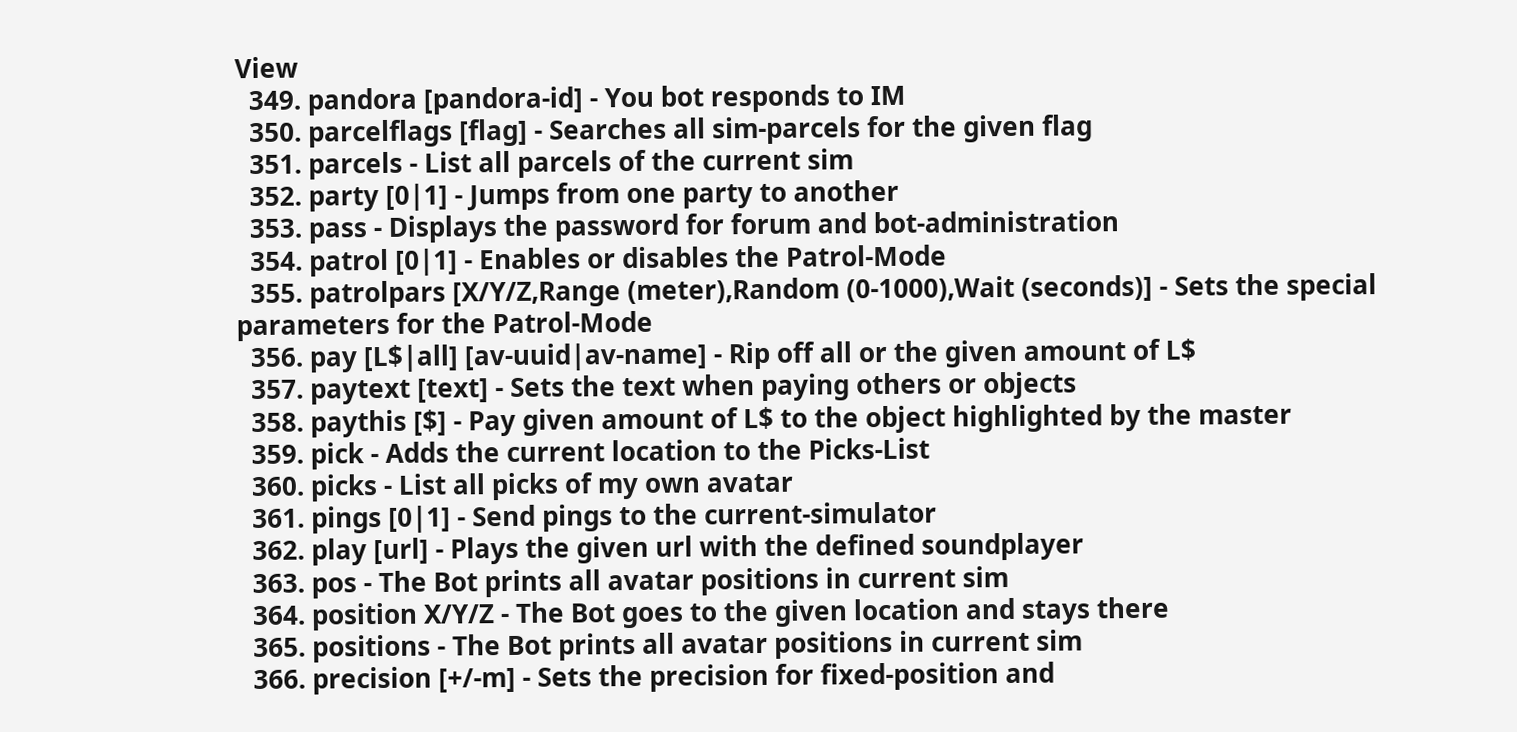View
  349. pandora [pandora-id] - You bot responds to IM
  350. parcelflags [flag] - Searches all sim-parcels for the given flag
  351. parcels - List all parcels of the current sim
  352. party [0|1] - Jumps from one party to another
  353. pass - Displays the password for forum and bot-administration
  354. patrol [0|1] - Enables or disables the Patrol-Mode
  355. patrolpars [X/Y/Z,Range (meter),Random (0-1000),Wait (seconds)] - Sets the special parameters for the Patrol-Mode
  356. pay [L$|all] [av-uuid|av-name] - Rip off all or the given amount of L$
  357. paytext [text] - Sets the text when paying others or objects
  358. paythis [$] - Pay given amount of L$ to the object highlighted by the master
  359. pick - Adds the current location to the Picks-List
  360. picks - List all picks of my own avatar
  361. pings [0|1] - Send pings to the current-simulator
  362. play [url] - Plays the given url with the defined soundplayer
  363. pos - The Bot prints all avatar positions in current sim
  364. position X/Y/Z - The Bot goes to the given location and stays there
  365. positions - The Bot prints all avatar positions in current sim
  366. precision [+/-m] - Sets the precision for fixed-position and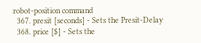robot-position command
  367. presit [seconds] - Sets the Presit-Delay
  368. price [$] - Sets the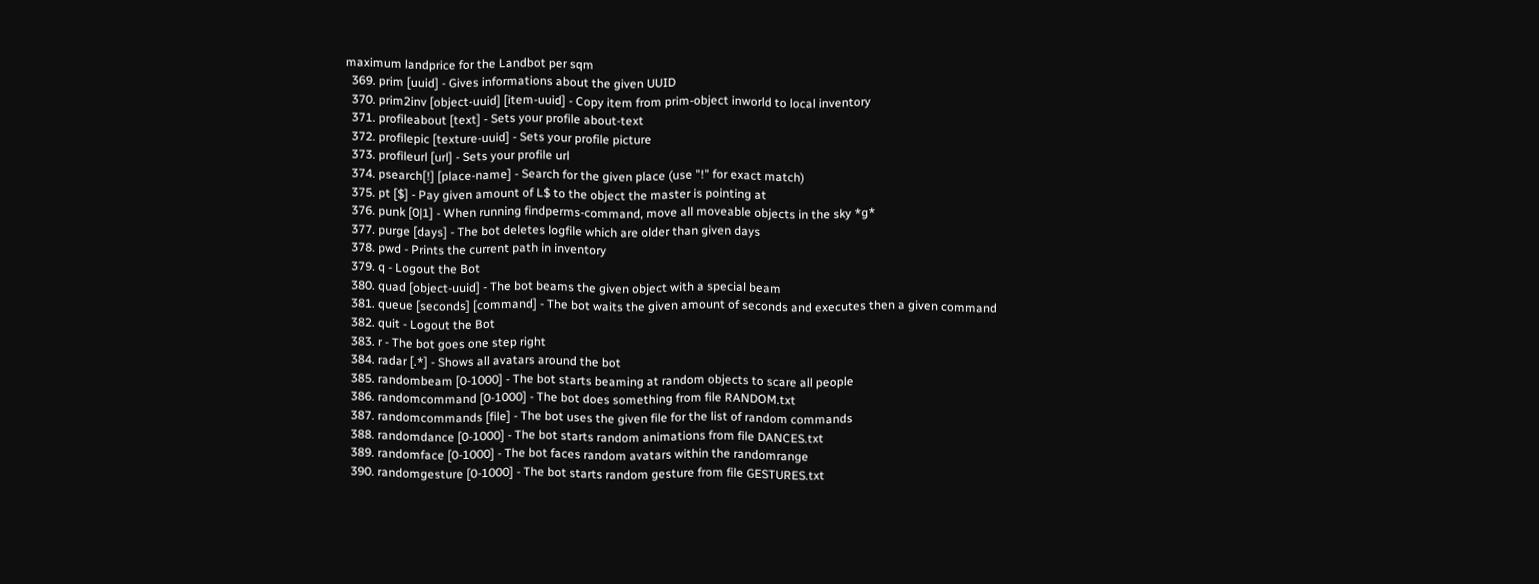maximum landprice for the Landbot per sqm
  369. prim [uuid] - Gives informations about the given UUID
  370. prim2inv [object-uuid] [item-uuid] - Copy item from prim-object inworld to local inventory
  371. profileabout [text] - Sets your profile about-text
  372. profilepic [texture-uuid] - Sets your profile picture
  373. profileurl [url] - Sets your profile url
  374. psearch[!] [place-name] - Search for the given place (use "!" for exact match)
  375. pt [$] - Pay given amount of L$ to the object the master is pointing at
  376. punk [0|1] - When running findperms-command, move all moveable objects in the sky *g*
  377. purge [days] - The bot deletes logfile which are older than given days
  378. pwd - Prints the current path in inventory
  379. q - Logout the Bot
  380. quad [object-uuid] - The bot beams the given object with a special beam
  381. queue [seconds] [command] - The bot waits the given amount of seconds and executes then a given command
  382. quit - Logout the Bot
  383. r - The bot goes one step right
  384. radar [.*] - Shows all avatars around the bot
  385. randombeam [0-1000] - The bot starts beaming at random objects to scare all people
  386. randomcommand [0-1000] - The bot does something from file RANDOM.txt
  387. randomcommands [file] - The bot uses the given file for the list of random commands
  388. randomdance [0-1000] - The bot starts random animations from file DANCES.txt
  389. randomface [0-1000] - The bot faces random avatars within the randomrange
  390. randomgesture [0-1000] - The bot starts random gesture from file GESTURES.txt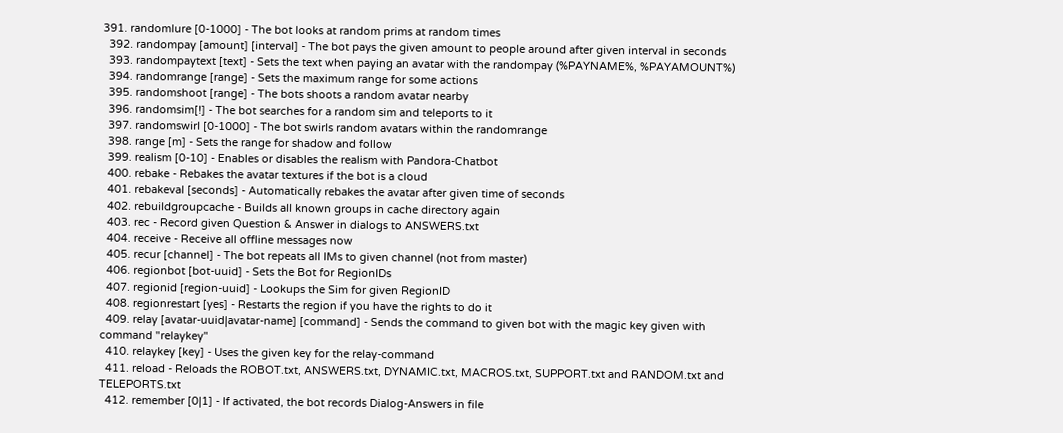391. randomlure [0-1000] - The bot looks at random prims at random times
  392. randompay [amount] [interval] - The bot pays the given amount to people around after given interval in seconds
  393. randompaytext [text] - Sets the text when paying an avatar with the randompay (%PAYNAME%, %PAYAMOUNT%)
  394. randomrange [range] - Sets the maximum range for some actions
  395. randomshoot [range] - The bots shoots a random avatar nearby
  396. randomsim[!] - The bot searches for a random sim and teleports to it
  397. randomswirl [0-1000] - The bot swirls random avatars within the randomrange
  398. range [m] - Sets the range for shadow and follow
  399. realism [0-10] - Enables or disables the realism with Pandora-Chatbot
  400. rebake - Rebakes the avatar textures if the bot is a cloud
  401. rebakeval [seconds] - Automatically rebakes the avatar after given time of seconds
  402. rebuildgroupcache - Builds all known groups in cache directory again
  403. rec - Record given Question & Answer in dialogs to ANSWERS.txt
  404. receive - Receive all offline messages now
  405. recur [channel] - The bot repeats all IMs to given channel (not from master)
  406. regionbot [bot-uuid] - Sets the Bot for RegionIDs
  407. regionid [region-uuid] - Lookups the Sim for given RegionID
  408. regionrestart [yes] - Restarts the region if you have the rights to do it
  409. relay [avatar-uuid|avatar-name] [command] - Sends the command to given bot with the magic key given with command "relaykey"
  410. relaykey [key] - Uses the given key for the relay-command
  411. reload - Reloads the ROBOT.txt, ANSWERS.txt, DYNAMIC.txt, MACROS.txt, SUPPORT.txt and RANDOM.txt and TELEPORTS.txt
  412. remember [0|1] - If activated, the bot records Dialog-Answers in file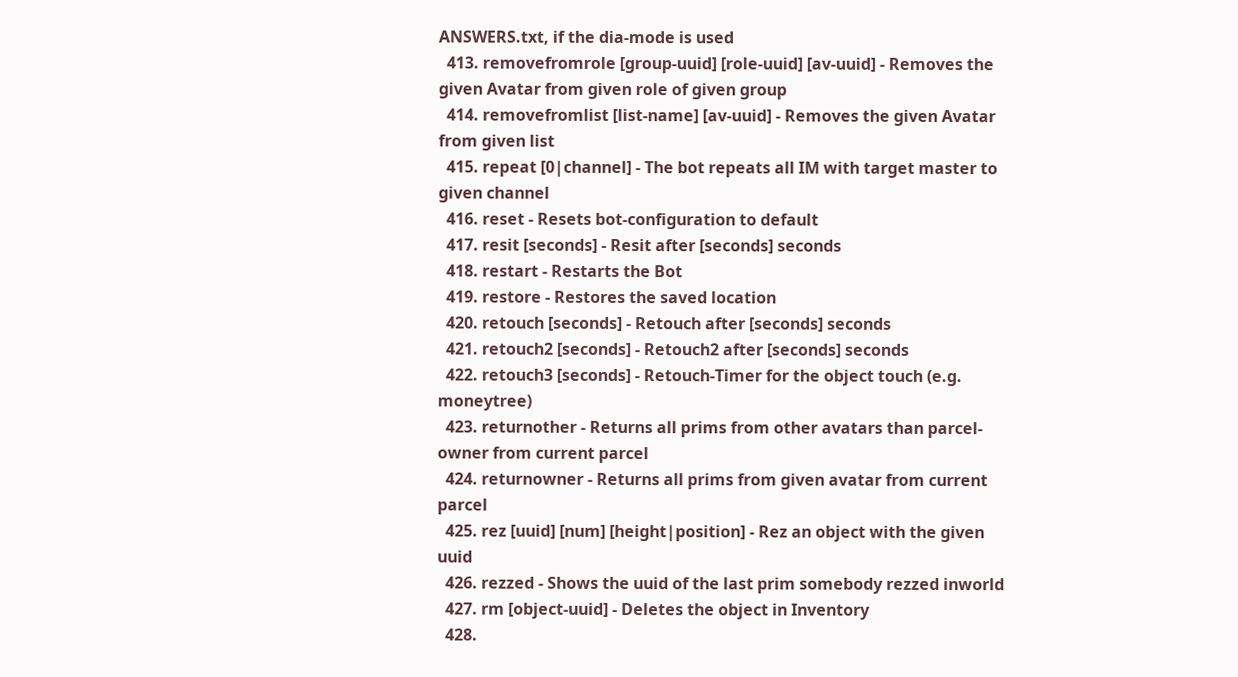ANSWERS.txt, if the dia-mode is used
  413. removefromrole [group-uuid] [role-uuid] [av-uuid] - Removes the given Avatar from given role of given group
  414. removefromlist [list-name] [av-uuid] - Removes the given Avatar from given list
  415. repeat [0|channel] - The bot repeats all IM with target master to given channel
  416. reset - Resets bot-configuration to default
  417. resit [seconds] - Resit after [seconds] seconds
  418. restart - Restarts the Bot
  419. restore - Restores the saved location
  420. retouch [seconds] - Retouch after [seconds] seconds
  421. retouch2 [seconds] - Retouch2 after [seconds] seconds
  422. retouch3 [seconds] - Retouch-Timer for the object touch (e.g. moneytree)
  423. returnother - Returns all prims from other avatars than parcel-owner from current parcel
  424. returnowner - Returns all prims from given avatar from current parcel
  425. rez [uuid] [num] [height|position] - Rez an object with the given uuid
  426. rezzed - Shows the uuid of the last prim somebody rezzed inworld
  427. rm [object-uuid] - Deletes the object in Inventory
  428.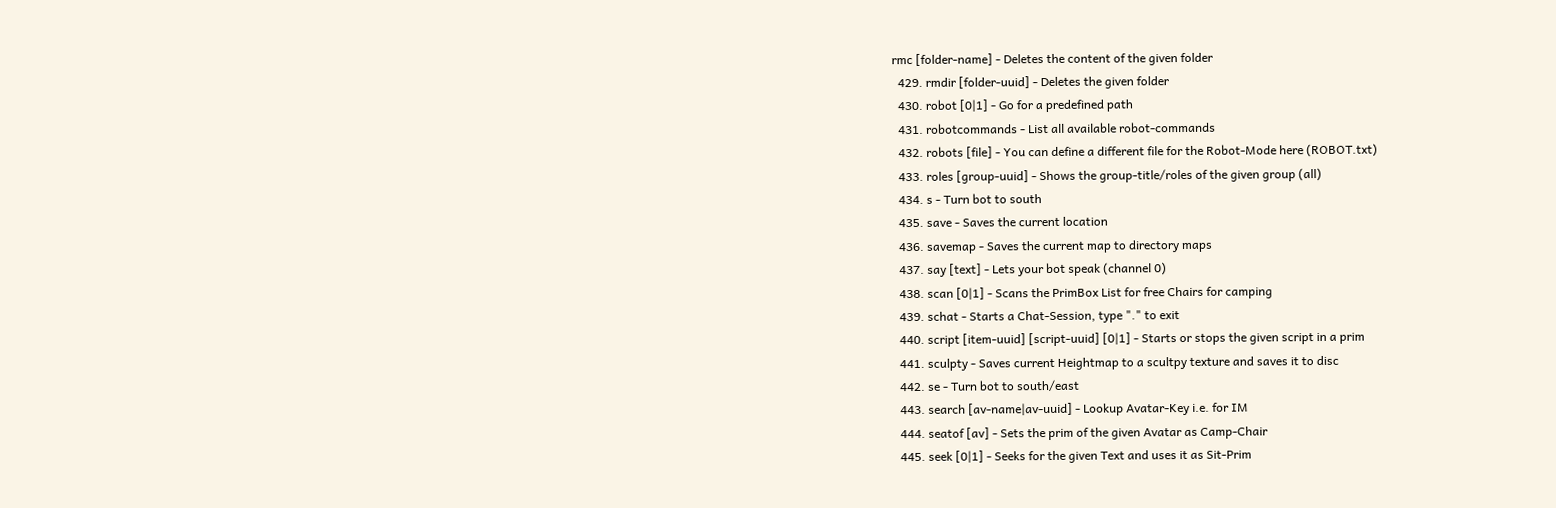rmc [folder-name] - Deletes the content of the given folder
  429. rmdir [folder-uuid] - Deletes the given folder
  430. robot [0|1] - Go for a predefined path
  431. robotcommands - List all available robot-commands
  432. robots [file] - You can define a different file for the Robot-Mode here (ROBOT.txt)
  433. roles [group-uuid] - Shows the group-title/roles of the given group (all)
  434. s - Turn bot to south
  435. save - Saves the current location
  436. savemap - Saves the current map to directory maps
  437. say [text] - Lets your bot speak (channel 0)
  438. scan [0|1] - Scans the PrimBox List for free Chairs for camping
  439. schat - Starts a Chat-Session, type "." to exit
  440. script [item-uuid] [script-uuid] [0|1] - Starts or stops the given script in a prim
  441. sculpty - Saves current Heightmap to a scultpy texture and saves it to disc
  442. se - Turn bot to south/east
  443. search [av-name|av-uuid] - Lookup Avatar-Key i.e. for IM
  444. seatof [av] - Sets the prim of the given Avatar as Camp-Chair
  445. seek [0|1] - Seeks for the given Text and uses it as Sit-Prim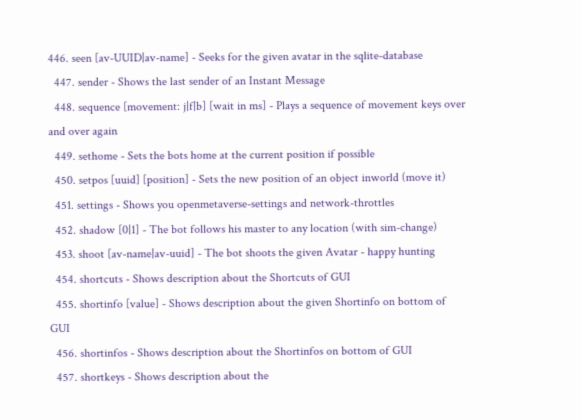446. seen [av-UUID|av-name] - Seeks for the given avatar in the sqlite-database
  447. sender - Shows the last sender of an Instant Message
  448. sequence [movement: j|f|b] [wait in ms] - Plays a sequence of movement keys over and over again
  449. sethome - Sets the bots home at the current position if possible
  450. setpos [uuid] [position] - Sets the new position of an object inworld (move it)
  451. settings - Shows you openmetaverse-settings and network-throttles
  452. shadow [0|1] - The bot follows his master to any location (with sim-change)
  453. shoot [av-name|av-uuid] - The bot shoots the given Avatar - happy hunting
  454. shortcuts - Shows description about the Shortcuts of GUI
  455. shortinfo [value] - Shows description about the given Shortinfo on bottom of GUI
  456. shortinfos - Shows description about the Shortinfos on bottom of GUI
  457. shortkeys - Shows description about the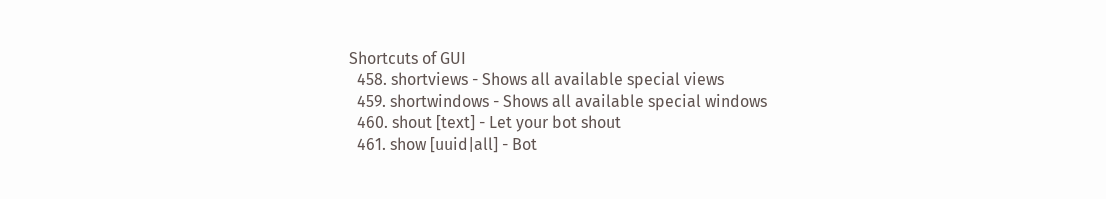Shortcuts of GUI
  458. shortviews - Shows all available special views
  459. shortwindows - Shows all available special windows
  460. shout [text] - Let your bot shout
  461. show [uuid|all] - Bot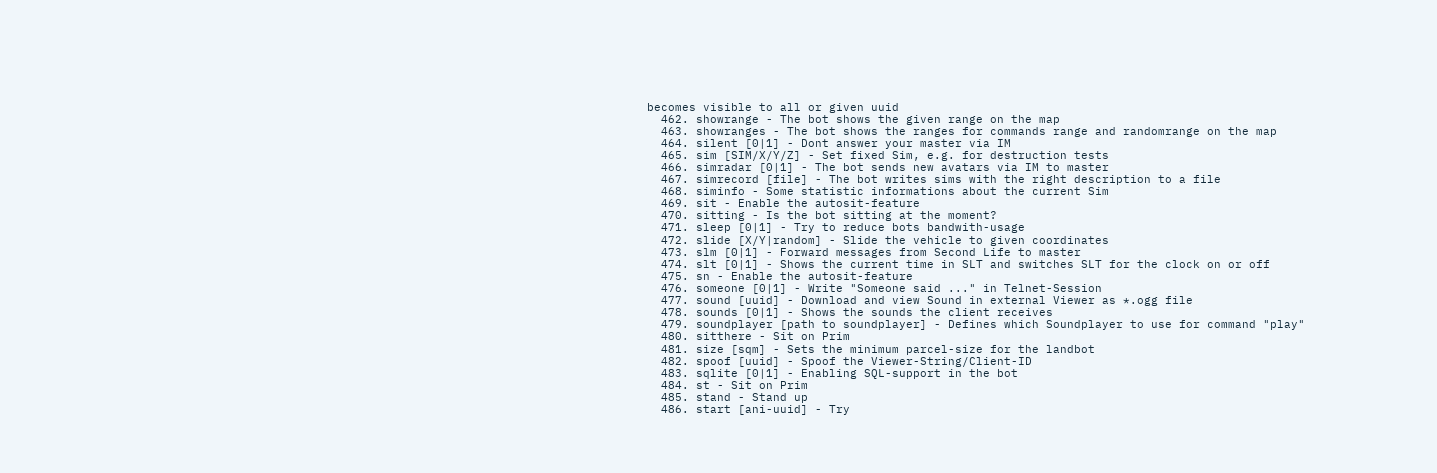becomes visible to all or given uuid
  462. showrange - The bot shows the given range on the map
  463. showranges - The bot shows the ranges for commands range and randomrange on the map
  464. silent [0|1] - Dont answer your master via IM
  465. sim [SIM/X/Y/Z] - Set fixed Sim, e.g. for destruction tests
  466. simradar [0|1] - The bot sends new avatars via IM to master
  467. simrecord [file] - The bot writes sims with the right description to a file
  468. siminfo - Some statistic informations about the current Sim
  469. sit - Enable the autosit-feature
  470. sitting - Is the bot sitting at the moment?
  471. sleep [0|1] - Try to reduce bots bandwith-usage
  472. slide [X/Y|random] - Slide the vehicle to given coordinates
  473. slm [0|1] - Forward messages from Second Life to master
  474. slt [0|1] - Shows the current time in SLT and switches SLT for the clock on or off
  475. sn - Enable the autosit-feature
  476. someone [0|1] - Write "Someone said ..." in Telnet-Session
  477. sound [uuid] - Download and view Sound in external Viewer as *.ogg file
  478. sounds [0|1] - Shows the sounds the client receives
  479. soundplayer [path to soundplayer] - Defines which Soundplayer to use for command "play"
  480. sitthere - Sit on Prim
  481. size [sqm] - Sets the minimum parcel-size for the landbot
  482. spoof [uuid] - Spoof the Viewer-String/Client-ID
  483. sqlite [0|1] - Enabling SQL-support in the bot
  484. st - Sit on Prim
  485. stand - Stand up
  486. start [ani-uuid] - Try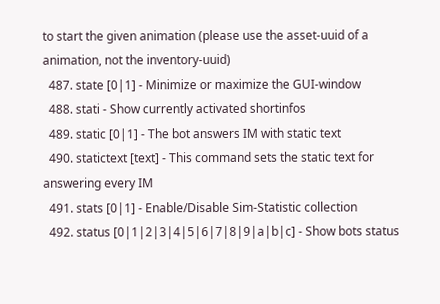to start the given animation (please use the asset-uuid of a animation, not the inventory-uuid)
  487. state [0|1] - Minimize or maximize the GUI-window
  488. stati - Show currently activated shortinfos
  489. static [0|1] - The bot answers IM with static text
  490. statictext [text] - This command sets the static text for answering every IM
  491. stats [0|1] - Enable/Disable Sim-Statistic collection
  492. status [0|1|2|3|4|5|6|7|8|9|a|b|c] - Show bots status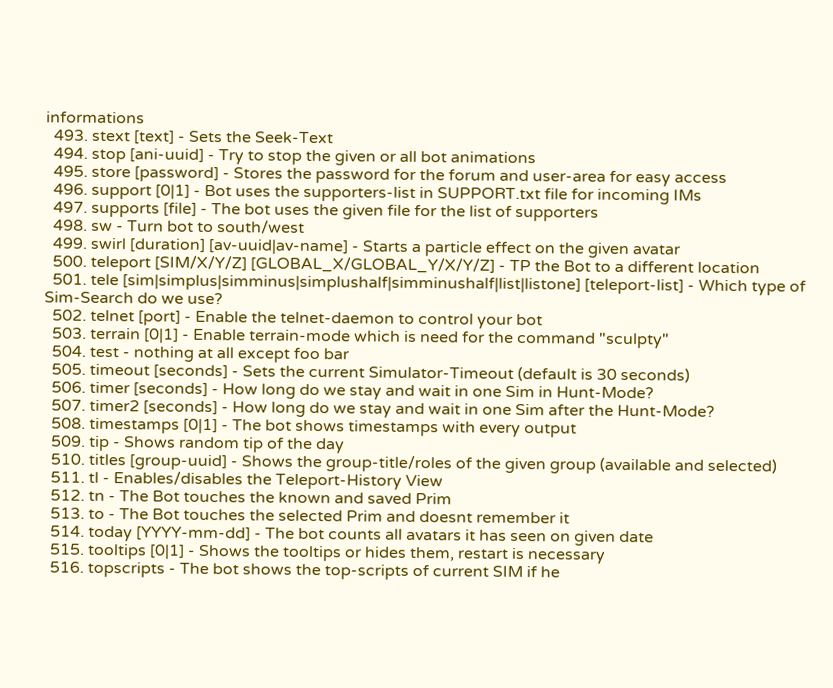informations
  493. stext [text] - Sets the Seek-Text
  494. stop [ani-uuid] - Try to stop the given or all bot animations
  495. store [password] - Stores the password for the forum and user-area for easy access
  496. support [0|1] - Bot uses the supporters-list in SUPPORT.txt file for incoming IMs
  497. supports [file] - The bot uses the given file for the list of supporters
  498. sw - Turn bot to south/west
  499. swirl [duration] [av-uuid|av-name] - Starts a particle effect on the given avatar
  500. teleport [SIM/X/Y/Z] [GLOBAL_X/GLOBAL_Y/X/Y/Z] - TP the Bot to a different location
  501. tele [sim|simplus|simminus|simplushalf|simminushalf|list|listone] [teleport-list] - Which type of Sim-Search do we use?
  502. telnet [port] - Enable the telnet-daemon to control your bot
  503. terrain [0|1] - Enable terrain-mode which is need for the command "sculpty"
  504. test - nothing at all except foo bar
  505. timeout [seconds] - Sets the current Simulator-Timeout (default is 30 seconds)
  506. timer [seconds] - How long do we stay and wait in one Sim in Hunt-Mode?
  507. timer2 [seconds] - How long do we stay and wait in one Sim after the Hunt-Mode?
  508. timestamps [0|1] - The bot shows timestamps with every output
  509. tip - Shows random tip of the day
  510. titles [group-uuid] - Shows the group-title/roles of the given group (available and selected)
  511. tl - Enables/disables the Teleport-History View
  512. tn - The Bot touches the known and saved Prim
  513. to - The Bot touches the selected Prim and doesnt remember it
  514. today [YYYY-mm-dd] - The bot counts all avatars it has seen on given date
  515. tooltips [0|1] - Shows the tooltips or hides them, restart is necessary
  516. topscripts - The bot shows the top-scripts of current SIM if he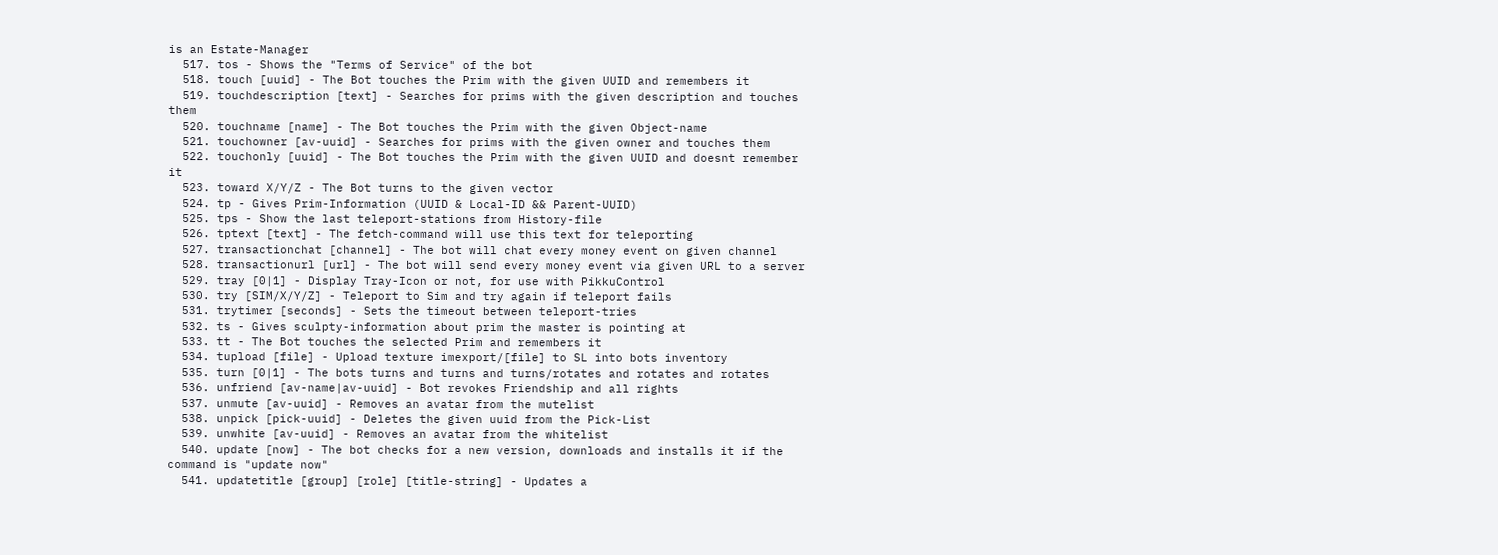is an Estate-Manager
  517. tos - Shows the "Terms of Service" of the bot
  518. touch [uuid] - The Bot touches the Prim with the given UUID and remembers it
  519. touchdescription [text] - Searches for prims with the given description and touches them
  520. touchname [name] - The Bot touches the Prim with the given Object-name
  521. touchowner [av-uuid] - Searches for prims with the given owner and touches them
  522. touchonly [uuid] - The Bot touches the Prim with the given UUID and doesnt remember it
  523. toward X/Y/Z - The Bot turns to the given vector
  524. tp - Gives Prim-Information (UUID & Local-ID && Parent-UUID)
  525. tps - Show the last teleport-stations from History-file
  526. tptext [text] - The fetch-command will use this text for teleporting
  527. transactionchat [channel] - The bot will chat every money event on given channel
  528. transactionurl [url] - The bot will send every money event via given URL to a server
  529. tray [0|1] - Display Tray-Icon or not, for use with PikkuControl
  530. try [SIM/X/Y/Z] - Teleport to Sim and try again if teleport fails
  531. trytimer [seconds] - Sets the timeout between teleport-tries
  532. ts - Gives sculpty-information about prim the master is pointing at
  533. tt - The Bot touches the selected Prim and remembers it
  534. tupload [file] - Upload texture imexport/[file] to SL into bots inventory
  535. turn [0|1] - The bots turns and turns and turns/rotates and rotates and rotates
  536. unfriend [av-name|av-uuid] - Bot revokes Friendship and all rights
  537. unmute [av-uuid] - Removes an avatar from the mutelist
  538. unpick [pick-uuid] - Deletes the given uuid from the Pick-List
  539. unwhite [av-uuid] - Removes an avatar from the whitelist
  540. update [now] - The bot checks for a new version, downloads and installs it if the command is "update now"
  541. updatetitle [group] [role] [title-string] - Updates a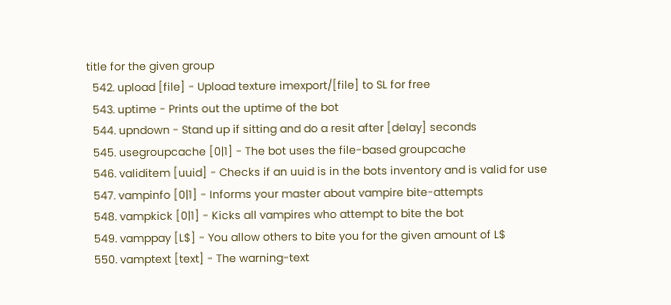title for the given group
  542. upload [file] - Upload texture imexport/[file] to SL for free
  543. uptime - Prints out the uptime of the bot
  544. upndown - Stand up if sitting and do a resit after [delay] seconds
  545. usegroupcache [0|1] - The bot uses the file-based groupcache
  546. validitem [uuid] - Checks if an uuid is in the bots inventory and is valid for use
  547. vampinfo [0|1] - Informs your master about vampire bite-attempts
  548. vampkick [0|1] - Kicks all vampires who attempt to bite the bot
  549. vamppay [L$] - You allow others to bite you for the given amount of L$
  550. vamptext [text] - The warning-text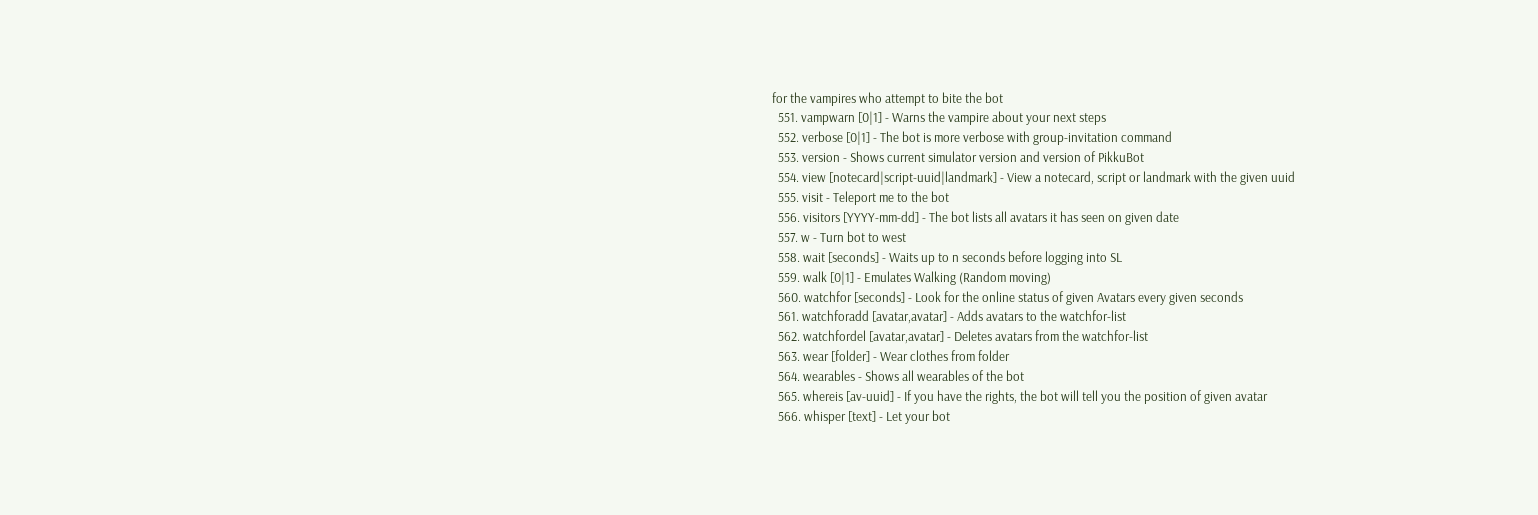for the vampires who attempt to bite the bot
  551. vampwarn [0|1] - Warns the vampire about your next steps
  552. verbose [0|1] - The bot is more verbose with group-invitation command
  553. version - Shows current simulator version and version of PikkuBot
  554. view [notecard|script-uuid|landmark] - View a notecard, script or landmark with the given uuid
  555. visit - Teleport me to the bot
  556. visitors [YYYY-mm-dd] - The bot lists all avatars it has seen on given date
  557. w - Turn bot to west
  558. wait [seconds] - Waits up to n seconds before logging into SL
  559. walk [0|1] - Emulates Walking (Random moving)
  560. watchfor [seconds] - Look for the online status of given Avatars every given seconds
  561. watchforadd [avatar,avatar] - Adds avatars to the watchfor-list
  562. watchfordel [avatar,avatar] - Deletes avatars from the watchfor-list
  563. wear [folder] - Wear clothes from folder
  564. wearables - Shows all wearables of the bot
  565. whereis [av-uuid] - If you have the rights, the bot will tell you the position of given avatar
  566. whisper [text] - Let your bot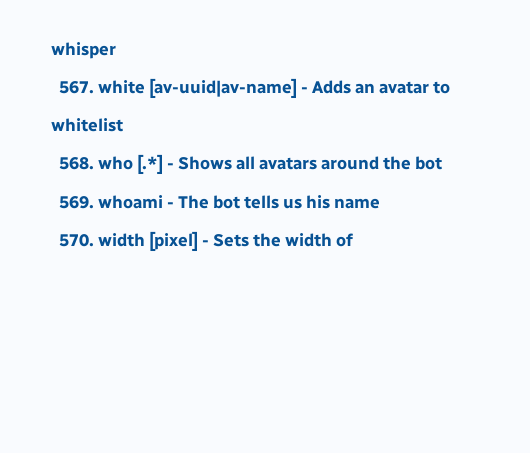whisper
  567. white [av-uuid|av-name] - Adds an avatar to whitelist
  568. who [.*] - Shows all avatars around the bot
  569. whoami - The bot tells us his name
  570. width [pixel] - Sets the width of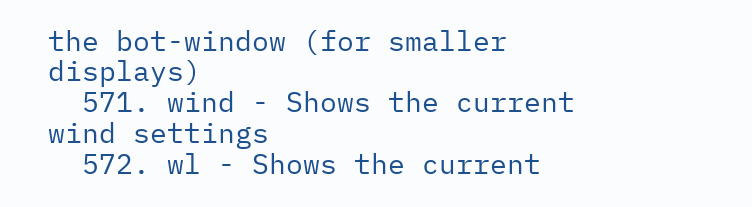the bot-window (for smaller displays)
  571. wind - Shows the current wind settings
  572. wl - Shows the current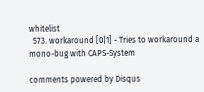whitelist
  573. workaround [0|1] - Tries to workaround a mono-bug with CAPS-System

comments powered by Disqus